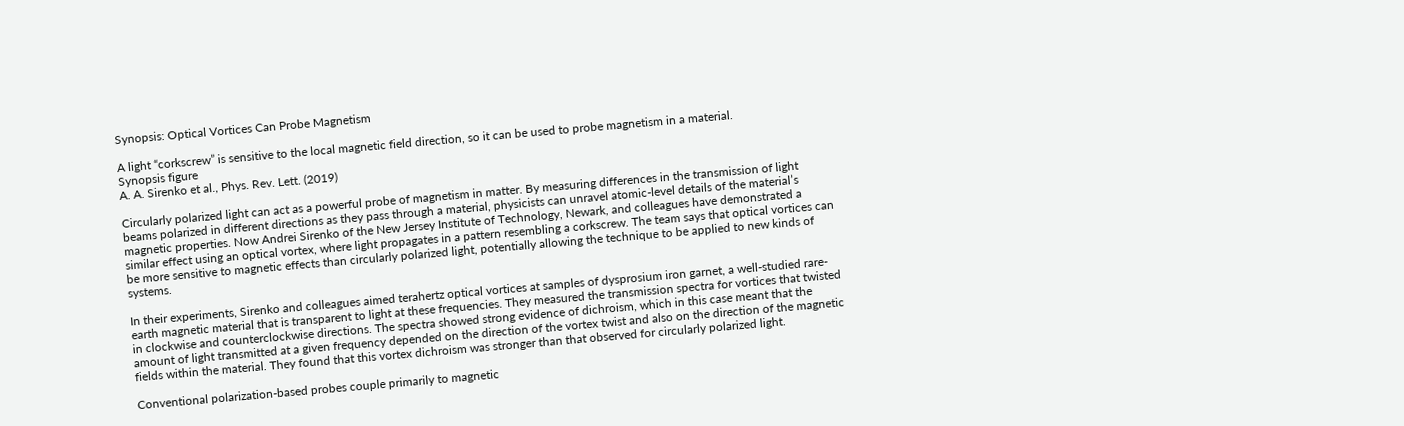Synopsis: Optical Vortices Can Probe Magnetism

A light “corkscrew” is sensitive to the local magnetic field direction, so it can be used to probe magnetism in a material.
Synopsis figure
A. A. Sirenko et al., Phys. Rev. Lett. (2019)

Circularly polarized light can act as a powerful probe of magnetism in matter. By measuring differences in the transmission of light beams polarized in different directions as they pass through a material, physicists can unravel atomic-level details of the material’s magnetic properties. Now Andrei Sirenko of the New Jersey Institute of Technology, Newark, and colleagues have demonstrated a similar effect using an optical vortex, where light propagates in a pattern resembling a corkscrew. The team says that optical vortices can be more sensitive to magnetic effects than circularly polarized light, potentially allowing the technique to be applied to new kinds of systems.

In their experiments, Sirenko and colleagues aimed terahertz optical vortices at samples of dysprosium iron garnet, a well-studied rare-earth magnetic material that is transparent to light at these frequencies. They measured the transmission spectra for vortices that twisted in clockwise and counterclockwise directions. The spectra showed strong evidence of dichroism, which in this case meant that the amount of light transmitted at a given frequency depended on the direction of the vortex twist and also on the direction of the magnetic fields within the material. They found that this vortex dichroism was stronger than that observed for circularly polarized light.

Conventional polarization-based probes couple primarily to magnetic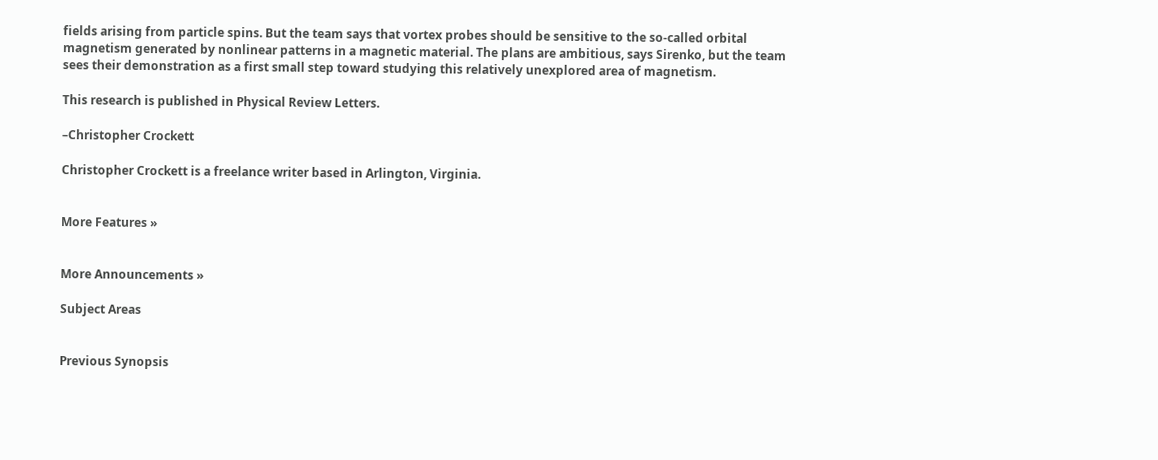fields arising from particle spins. But the team says that vortex probes should be sensitive to the so-called orbital magnetism generated by nonlinear patterns in a magnetic material. The plans are ambitious, says Sirenko, but the team sees their demonstration as a first small step toward studying this relatively unexplored area of magnetism.

This research is published in Physical Review Letters.

–Christopher Crockett

Christopher Crockett is a freelance writer based in Arlington, Virginia.


More Features »


More Announcements »

Subject Areas


Previous Synopsis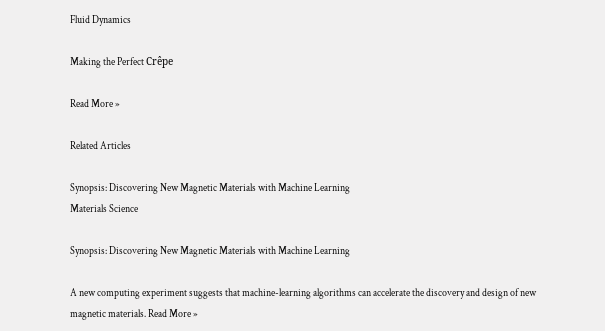Fluid Dynamics

Making the Perfect Crêpe

Read More »

Related Articles

Synopsis: Discovering New Magnetic Materials with Machine Learning
Materials Science

Synopsis: Discovering New Magnetic Materials with Machine Learning

A new computing experiment suggests that machine-learning algorithms can accelerate the discovery and design of new magnetic materials. Read More »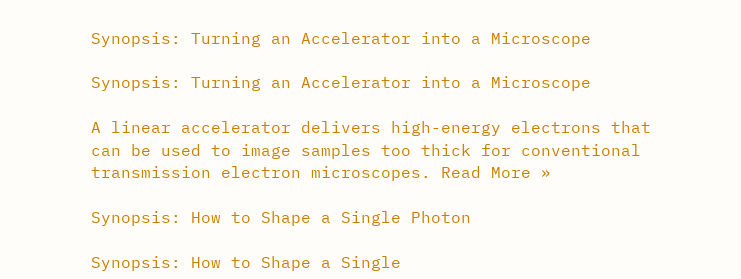Synopsis: Turning an Accelerator into a Microscope

Synopsis: Turning an Accelerator into a Microscope

A linear accelerator delivers high-energy electrons that can be used to image samples too thick for conventional transmission electron microscopes. Read More »

Synopsis: How to Shape a Single Photon

Synopsis: How to Shape a Single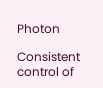Photon

Consistent control of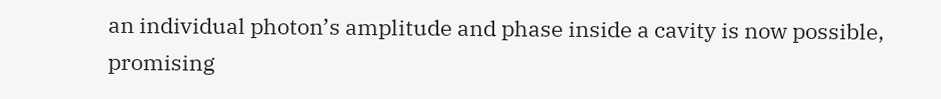an individual photon’s amplitude and phase inside a cavity is now possible, promising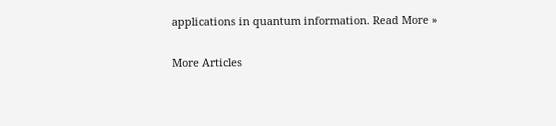applications in quantum information. Read More »

More Articles